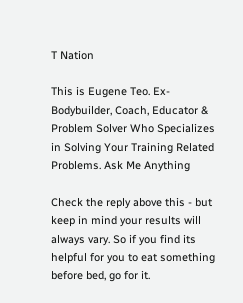T Nation

This is Eugene Teo. Ex-Bodybuilder, Coach, Educator & Problem Solver Who Specializes in Solving Your Training Related Problems. Ask Me Anything

Check the reply above this - but keep in mind your results will always vary. So if you find its helpful for you to eat something before bed, go for it.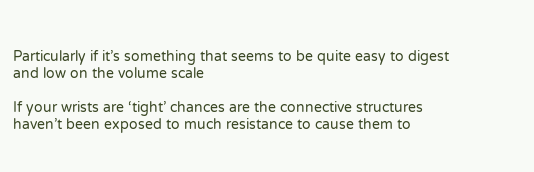Particularly if it’s something that seems to be quite easy to digest and low on the volume scale

If your wrists are ‘tight’ chances are the connective structures haven’t been exposed to much resistance to cause them to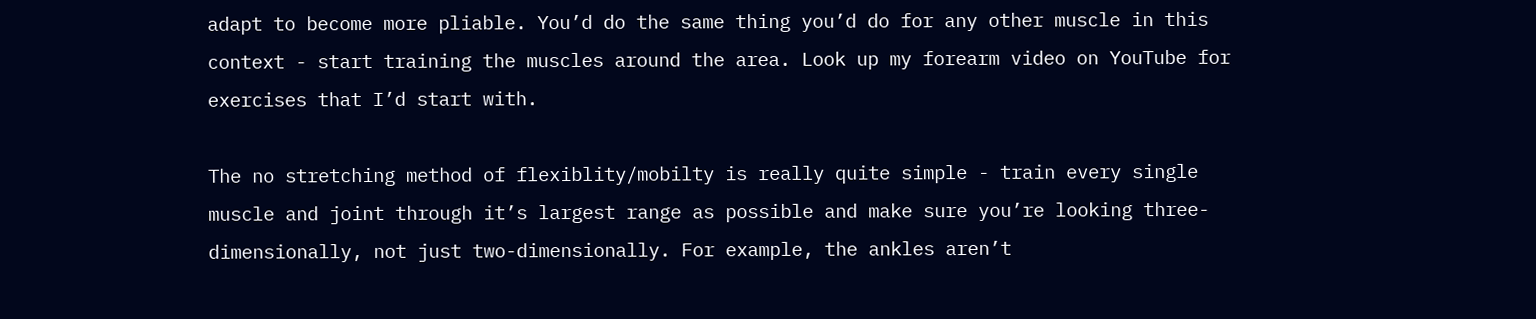adapt to become more pliable. You’d do the same thing you’d do for any other muscle in this context - start training the muscles around the area. Look up my forearm video on YouTube for exercises that I’d start with.

The no stretching method of flexiblity/mobilty is really quite simple - train every single muscle and joint through it’s largest range as possible and make sure you’re looking three-dimensionally, not just two-dimensionally. For example, the ankles aren’t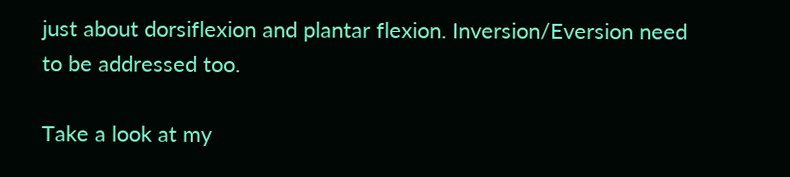just about dorsiflexion and plantar flexion. Inversion/Eversion need to be addressed too.

Take a look at my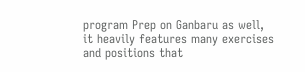program Prep on Ganbaru as well, it heavily features many exercises and positions that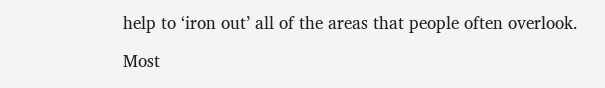help to ‘iron out’ all of the areas that people often overlook.

Most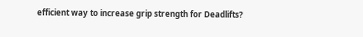efficient way to increase grip strength for Deadlifts?